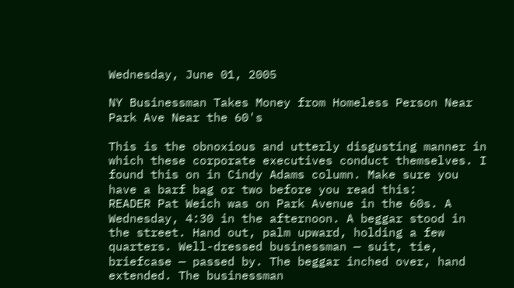Wednesday, June 01, 2005

NY Businessman Takes Money from Homeless Person Near Park Ave Near the 60's

This is the obnoxious and utterly disgusting manner in which these corporate executives conduct themselves. I found this on in Cindy Adams column. Make sure you have a barf bag or two before you read this:
READER Pat Weich was on Park Avenue in the 60s. A Wednesday, 4:30 in the afternoon. A beggar stood in the street. Hand out, palm upward, holding a few quarters. Well-dressed businessman — suit, tie, briefcase — passed by. The beggar inched over, hand extended. The businessman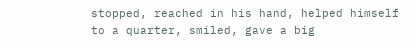stopped, reached in his hand, helped himself to a quarter, smiled, gave a big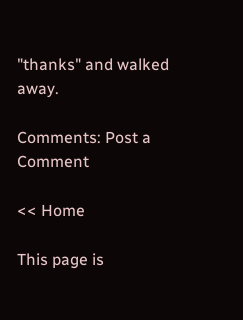"thanks" and walked away.

Comments: Post a Comment

<< Home

This page is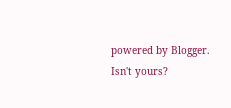powered by Blogger. Isn't yours?